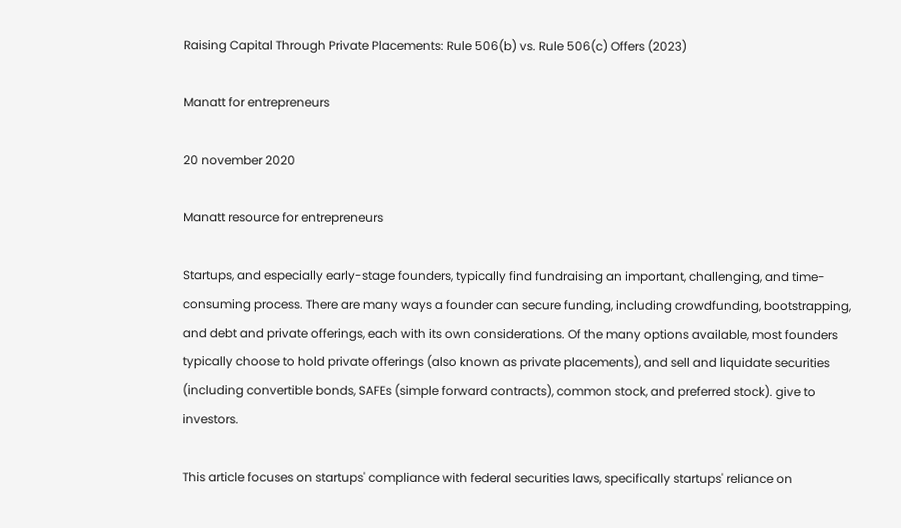Raising Capital Through Private Placements: Rule 506(b) vs. Rule 506(c) Offers (2023)

Manatt for entrepreneurs

20 november 2020

Manatt resource for entrepreneurs

Startups, and especially early-stage founders, typically find fundraising an important, challenging, and time-consuming process. There are many ways a founder can secure funding, including crowdfunding, bootstrapping, and debt and private offerings, each with its own considerations. Of the many options available, most founders typically choose to hold private offerings (also known as private placements), and sell and liquidate securities (including convertible bonds, SAFEs (simple forward contracts), common stock, and preferred stock). give to investors.

This article focuses on startups' compliance with federal securities laws, specifically startups' reliance on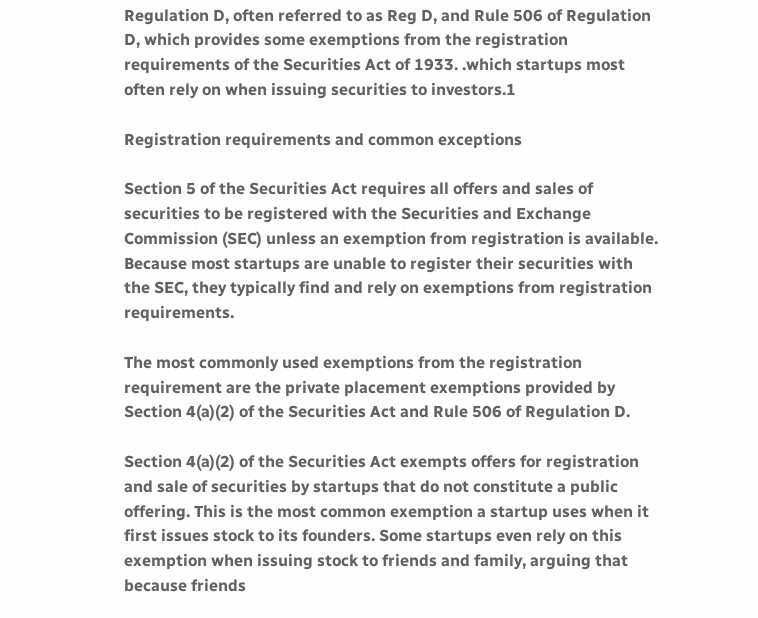Regulation D, often referred to as Reg D, and Rule 506 of Regulation D, which provides some exemptions from the registration requirements of the Securities Act of 1933. .which startups most often rely on when issuing securities to investors.1

Registration requirements and common exceptions

Section 5 of the Securities Act requires all offers and sales of securities to be registered with the Securities and Exchange Commission (SEC) unless an exemption from registration is available. Because most startups are unable to register their securities with the SEC, they typically find and rely on exemptions from registration requirements.

The most commonly used exemptions from the registration requirement are the private placement exemptions provided by Section 4(a)(2) of the Securities Act and Rule 506 of Regulation D.

Section 4(a)(2) of the Securities Act exempts offers for registration and sale of securities by startups that do not constitute a public offering. This is the most common exemption a startup uses when it first issues stock to its founders. Some startups even rely on this exemption when issuing stock to friends and family, arguing that because friends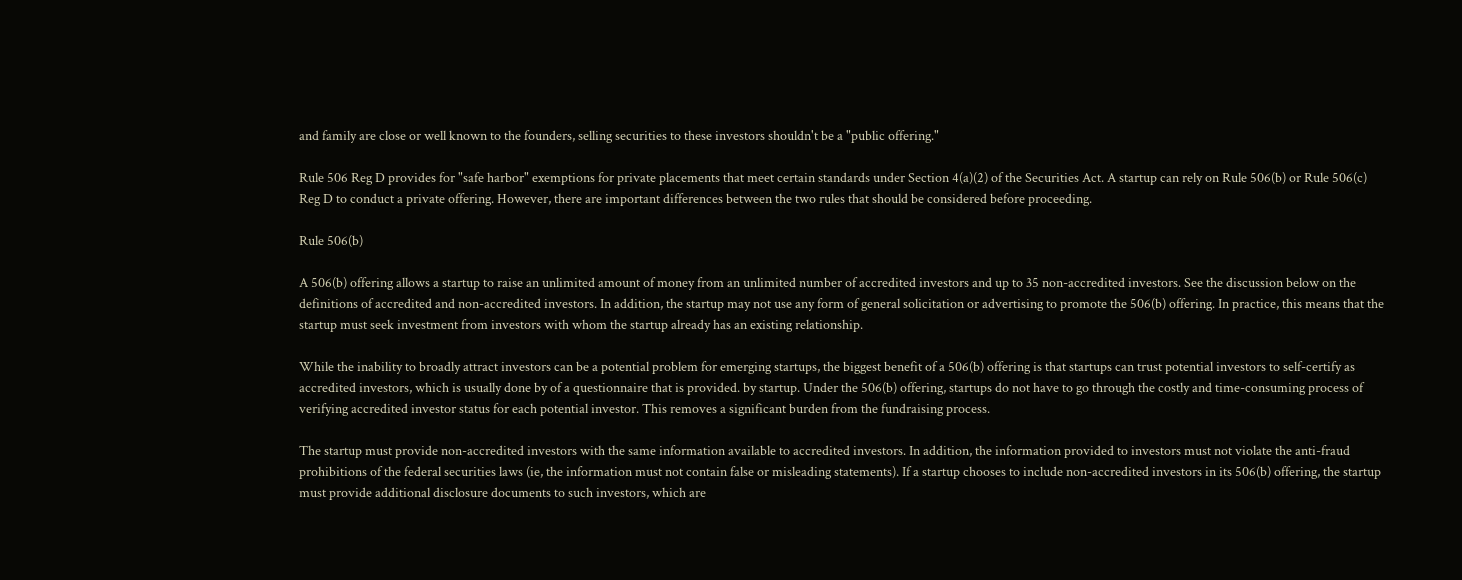and family are close or well known to the founders, selling securities to these investors shouldn't be a "public offering."

Rule 506 Reg D provides for "safe harbor" exemptions for private placements that meet certain standards under Section 4(a)(2) of the Securities Act. A startup can rely on Rule 506(b) or Rule 506(c) Reg D to conduct a private offering. However, there are important differences between the two rules that should be considered before proceeding.

Rule 506(b)

A 506(b) offering allows a startup to raise an unlimited amount of money from an unlimited number of accredited investors and up to 35 non-accredited investors. See the discussion below on the definitions of accredited and non-accredited investors. In addition, the startup may not use any form of general solicitation or advertising to promote the 506(b) offering. In practice, this means that the startup must seek investment from investors with whom the startup already has an existing relationship.

While the inability to broadly attract investors can be a potential problem for emerging startups, the biggest benefit of a 506(b) offering is that startups can trust potential investors to self-certify as accredited investors, which is usually done by of a questionnaire that is provided. by startup. Under the 506(b) offering, startups do not have to go through the costly and time-consuming process of verifying accredited investor status for each potential investor. This removes a significant burden from the fundraising process.

The startup must provide non-accredited investors with the same information available to accredited investors. In addition, the information provided to investors must not violate the anti-fraud prohibitions of the federal securities laws (ie, the information must not contain false or misleading statements). If a startup chooses to include non-accredited investors in its 506(b) offering, the startup must provide additional disclosure documents to such investors, which are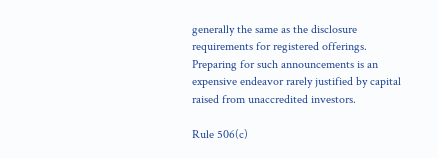generally the same as the disclosure requirements for registered offerings. Preparing for such announcements is an expensive endeavor rarely justified by capital raised from unaccredited investors.

Rule 506(c)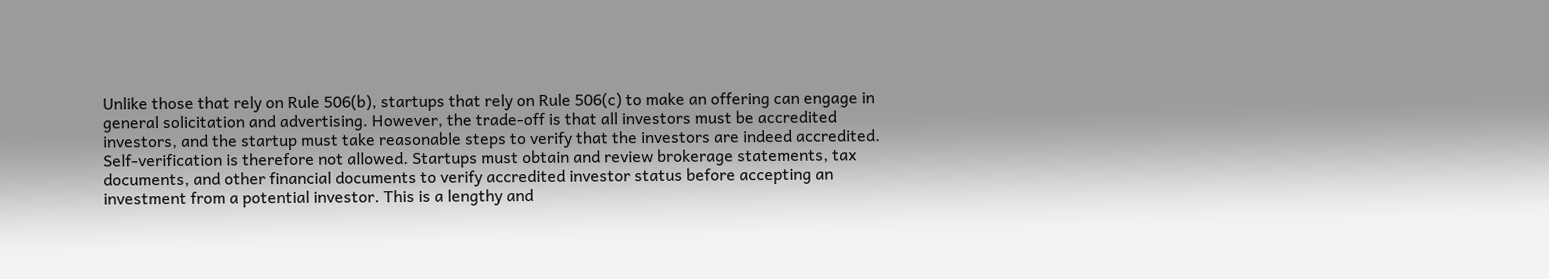Unlike those that rely on Rule 506(b), startups that rely on Rule 506(c) to make an offering can engage in general solicitation and advertising. However, the trade-off is that all investors must be accredited investors, and the startup must take reasonable steps to verify that the investors are indeed accredited. Self-verification is therefore not allowed. Startups must obtain and review brokerage statements, tax documents, and other financial documents to verify accredited investor status before accepting an investment from a potential investor. This is a lengthy and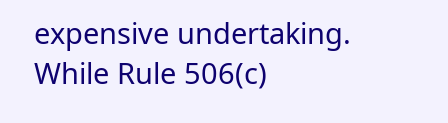expensive undertaking. While Rule 506(c)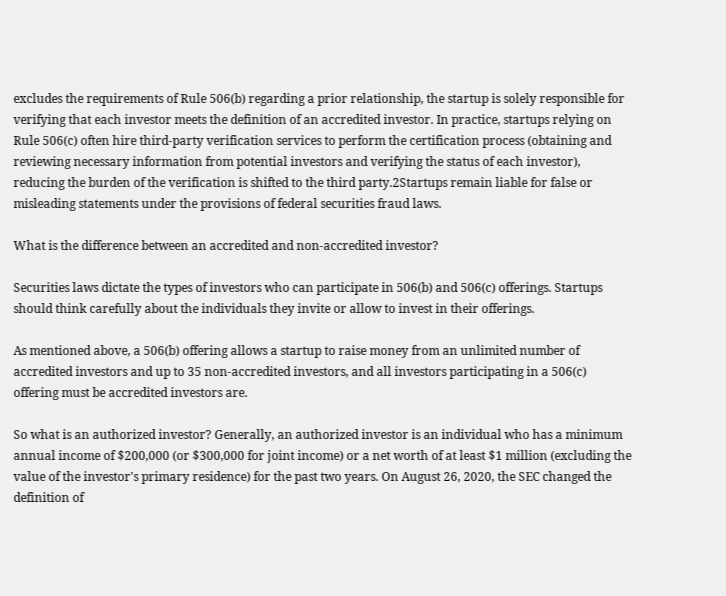excludes the requirements of Rule 506(b) regarding a prior relationship, the startup is solely responsible for verifying that each investor meets the definition of an accredited investor. In practice, startups relying on Rule 506(c) often hire third-party verification services to perform the certification process (obtaining and reviewing necessary information from potential investors and verifying the status of each investor), reducing the burden of the verification is shifted to the third party.2Startups remain liable for false or misleading statements under the provisions of federal securities fraud laws.

What is the difference between an accredited and non-accredited investor?

Securities laws dictate the types of investors who can participate in 506(b) and 506(c) offerings. Startups should think carefully about the individuals they invite or allow to invest in their offerings.

As mentioned above, a 506(b) offering allows a startup to raise money from an unlimited number of accredited investors and up to 35 non-accredited investors, and all investors participating in a 506(c) offering must be accredited investors are.

So what is an authorized investor? Generally, an authorized investor is an individual who has a minimum annual income of $200,000 (or $300,000 for joint income) or a net worth of at least $1 million (excluding the value of the investor's primary residence) for the past two years. On August 26, 2020, the SEC changed the definition of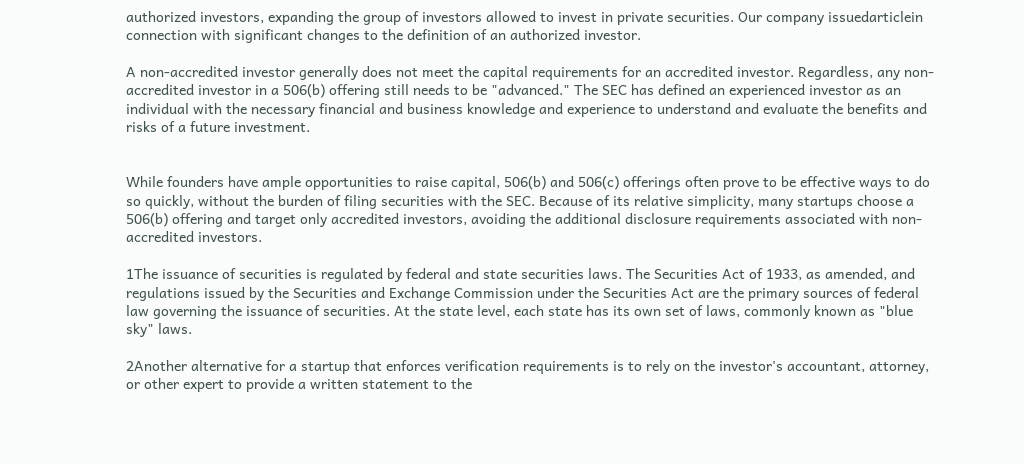authorized investors, expanding the group of investors allowed to invest in private securities. Our company issuedarticlein connection with significant changes to the definition of an authorized investor.

A non-accredited investor generally does not meet the capital requirements for an accredited investor. Regardless, any non-accredited investor in a 506(b) offering still needs to be "advanced." The SEC has defined an experienced investor as an individual with the necessary financial and business knowledge and experience to understand and evaluate the benefits and risks of a future investment.


While founders have ample opportunities to raise capital, 506(b) and 506(c) offerings often prove to be effective ways to do so quickly, without the burden of filing securities with the SEC. Because of its relative simplicity, many startups choose a 506(b) offering and target only accredited investors, avoiding the additional disclosure requirements associated with non-accredited investors.

1The issuance of securities is regulated by federal and state securities laws. The Securities Act of 1933, as amended, and regulations issued by the Securities and Exchange Commission under the Securities Act are the primary sources of federal law governing the issuance of securities. At the state level, each state has its own set of laws, commonly known as "blue sky" laws.

2Another alternative for a startup that enforces verification requirements is to rely on the investor's accountant, attorney, or other expert to provide a written statement to the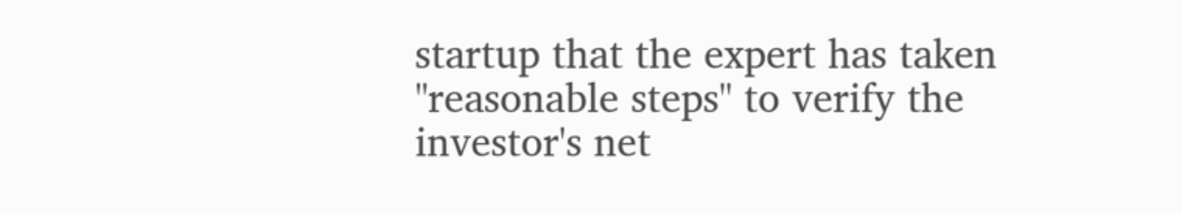startup that the expert has taken "reasonable steps" to verify the investor's net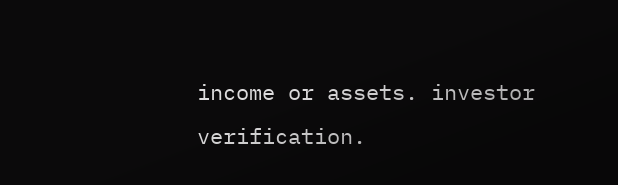income or assets. investor verification.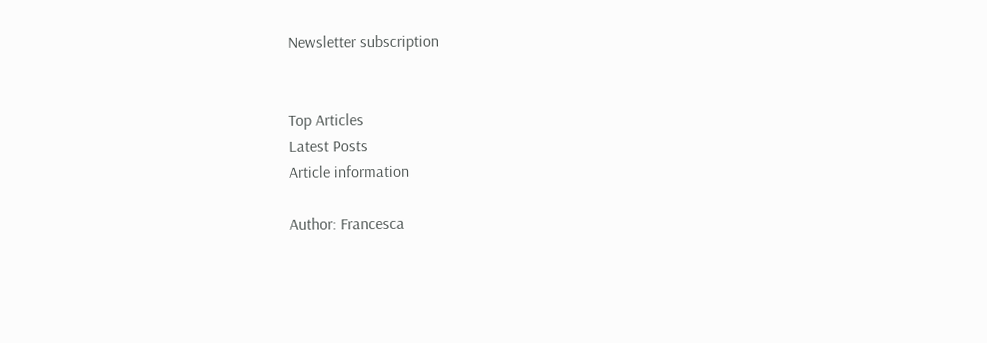Newsletter subscription


Top Articles
Latest Posts
Article information

Author: Francesca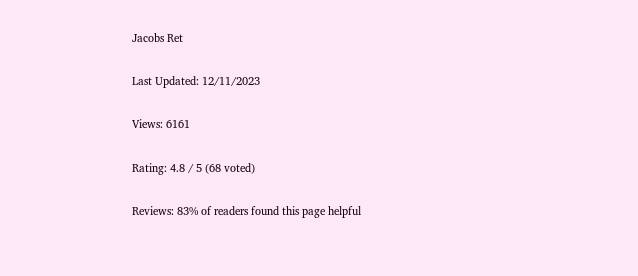Jacobs Ret

Last Updated: 12/11/2023

Views: 6161

Rating: 4.8 / 5 (68 voted)

Reviews: 83% of readers found this page helpful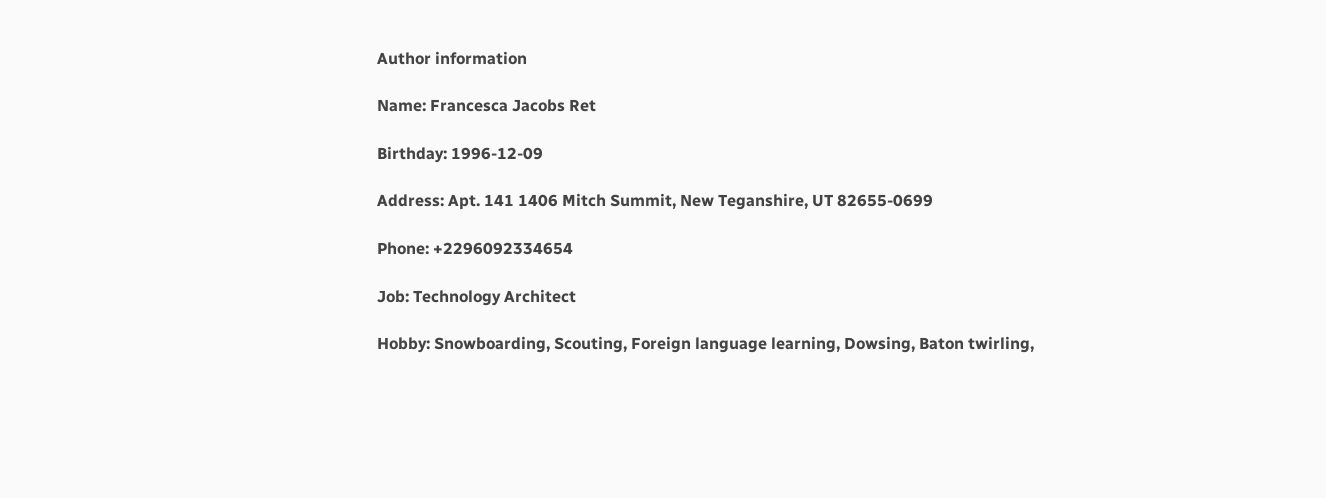Author information

Name: Francesca Jacobs Ret

Birthday: 1996-12-09

Address: Apt. 141 1406 Mitch Summit, New Teganshire, UT 82655-0699

Phone: +2296092334654

Job: Technology Architect

Hobby: Snowboarding, Scouting, Foreign language learning, Dowsing, Baton twirling,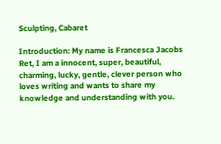Sculpting, Cabaret

Introduction: My name is Francesca Jacobs Ret, I am a innocent, super, beautiful, charming, lucky, gentle, clever person who loves writing and wants to share my knowledge and understanding with you.